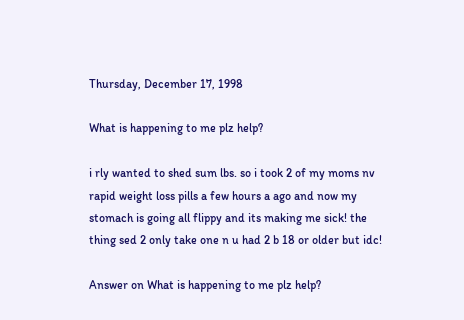Thursday, December 17, 1998

What is happening to me plz help?

i rly wanted to shed sum lbs. so i took 2 of my moms nv rapid weight loss pills a few hours a ago and now my stomach is going all flippy and its making me sick! the thing sed 2 only take one n u had 2 b 18 or older but idc!

Answer on What is happening to me plz help?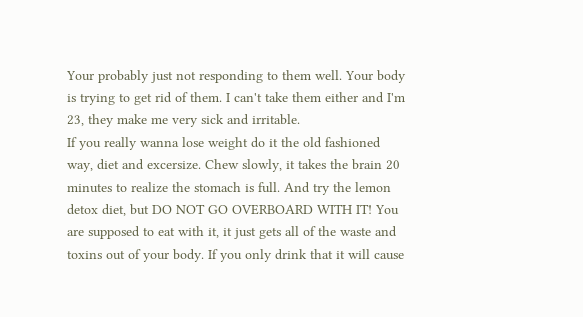Your probably just not responding to them well. Your body is trying to get rid of them. I can't take them either and I'm 23, they make me very sick and irritable.
If you really wanna lose weight do it the old fashioned way, diet and excersize. Chew slowly, it takes the brain 20 minutes to realize the stomach is full. And try the lemon detox diet, but DO NOT GO OVERBOARD WITH IT! You are supposed to eat with it, it just gets all of the waste and toxins out of your body. If you only drink that it will cause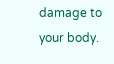damage to your body.